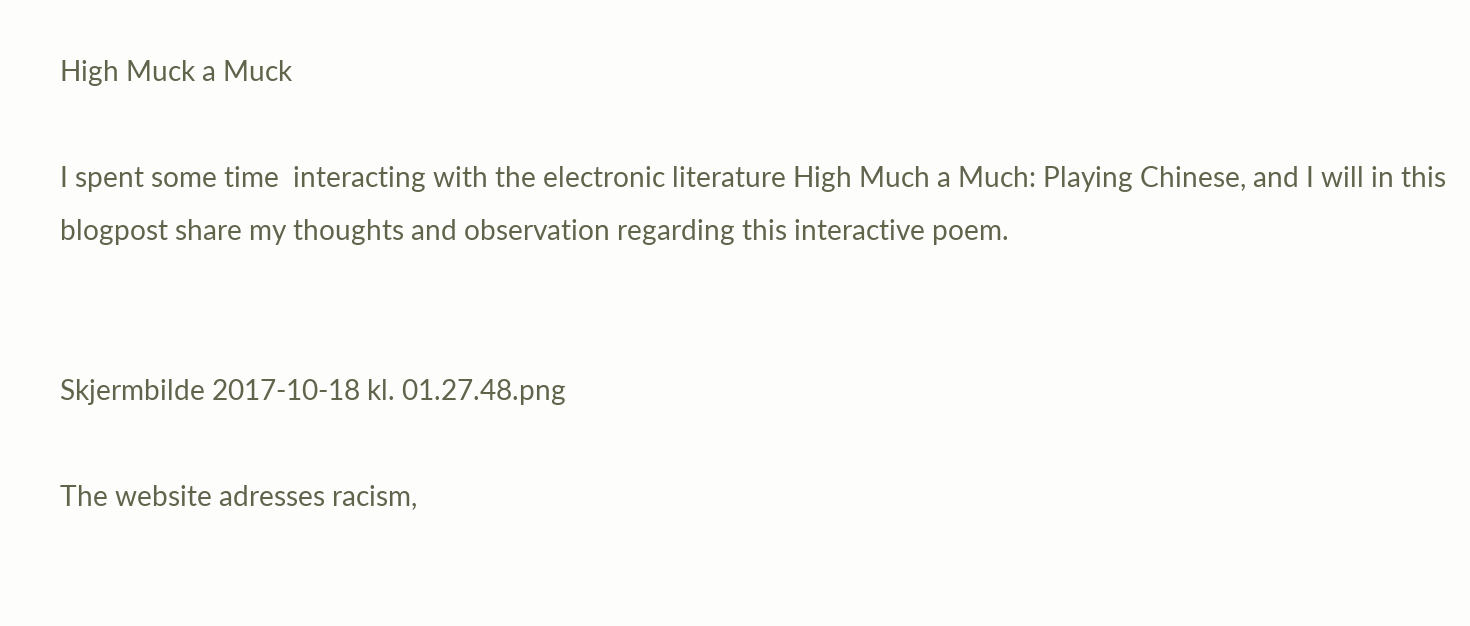High Muck a Muck

I spent some time  interacting with the electronic literature High Much a Much: Playing Chinese, and I will in this blogpost share my thoughts and observation regarding this interactive poem.


Skjermbilde 2017-10-18 kl. 01.27.48.png

The website adresses racism,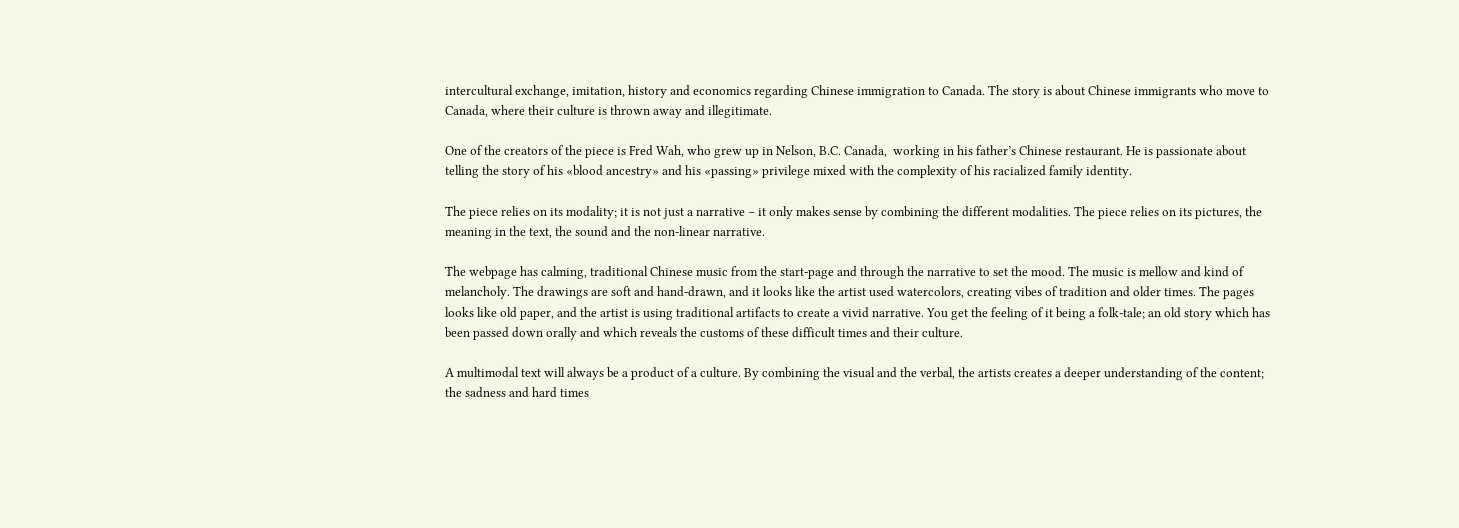intercultural exchange, imitation, history and economics regarding Chinese immigration to Canada. The story is about Chinese immigrants who move to Canada, where their culture is thrown away and illegitimate.

One of the creators of the piece is Fred Wah, who grew up in Nelson, B.C. Canada,  working in his father’s Chinese restaurant. He is passionate about telling the story of his «blood ancestry» and his «passing» privilege mixed with the complexity of his racialized family identity.

The piece relies on its modality; it is not just a narrative – it only makes sense by combining the different modalities. The piece relies on its pictures, the meaning in the text, the sound and the non-linear narrative.

The webpage has calming, traditional Chinese music from the start-page and through the narrative to set the mood. The music is mellow and kind of melancholy. The drawings are soft and hand-drawn, and it looks like the artist used watercolors, creating vibes of tradition and older times. The pages looks like old paper, and the artist is using traditional artifacts to create a vivid narrative. You get the feeling of it being a folk-tale; an old story which has been passed down orally and which reveals the customs of these difficult times and their culture.

A multimodal text will always be a product of a culture. By combining the visual and the verbal, the artists creates a deeper understanding of the content; the sadness and hard times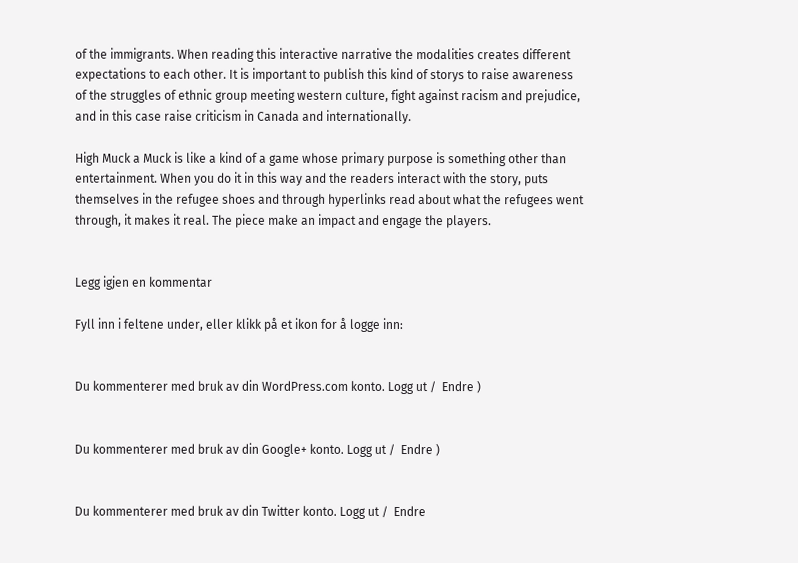of the immigrants. When reading this interactive narrative the modalities creates different expectations to each other. It is important to publish this kind of storys to raise awareness of the struggles of ethnic group meeting western culture, fight against racism and prejudice, and in this case raise criticism in Canada and internationally.

High Muck a Muck is like a kind of a game whose primary purpose is something other than entertainment. When you do it in this way and the readers interact with the story, puts themselves in the refugee shoes and through hyperlinks read about what the refugees went through, it makes it real. The piece make an impact and engage the players.


Legg igjen en kommentar

Fyll inn i feltene under, eller klikk på et ikon for å logge inn:


Du kommenterer med bruk av din WordPress.com konto. Logg ut /  Endre )


Du kommenterer med bruk av din Google+ konto. Logg ut /  Endre )


Du kommenterer med bruk av din Twitter konto. Logg ut /  Endre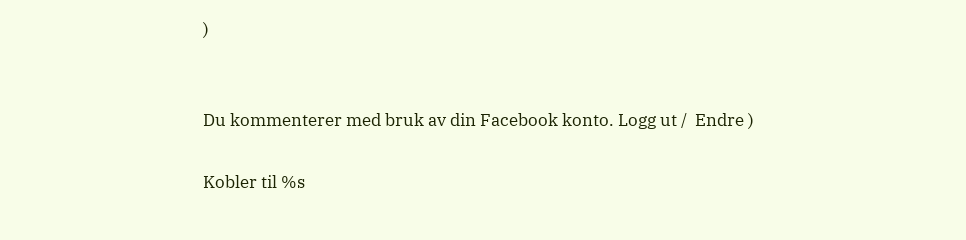)


Du kommenterer med bruk av din Facebook konto. Logg ut /  Endre )

Kobler til %s